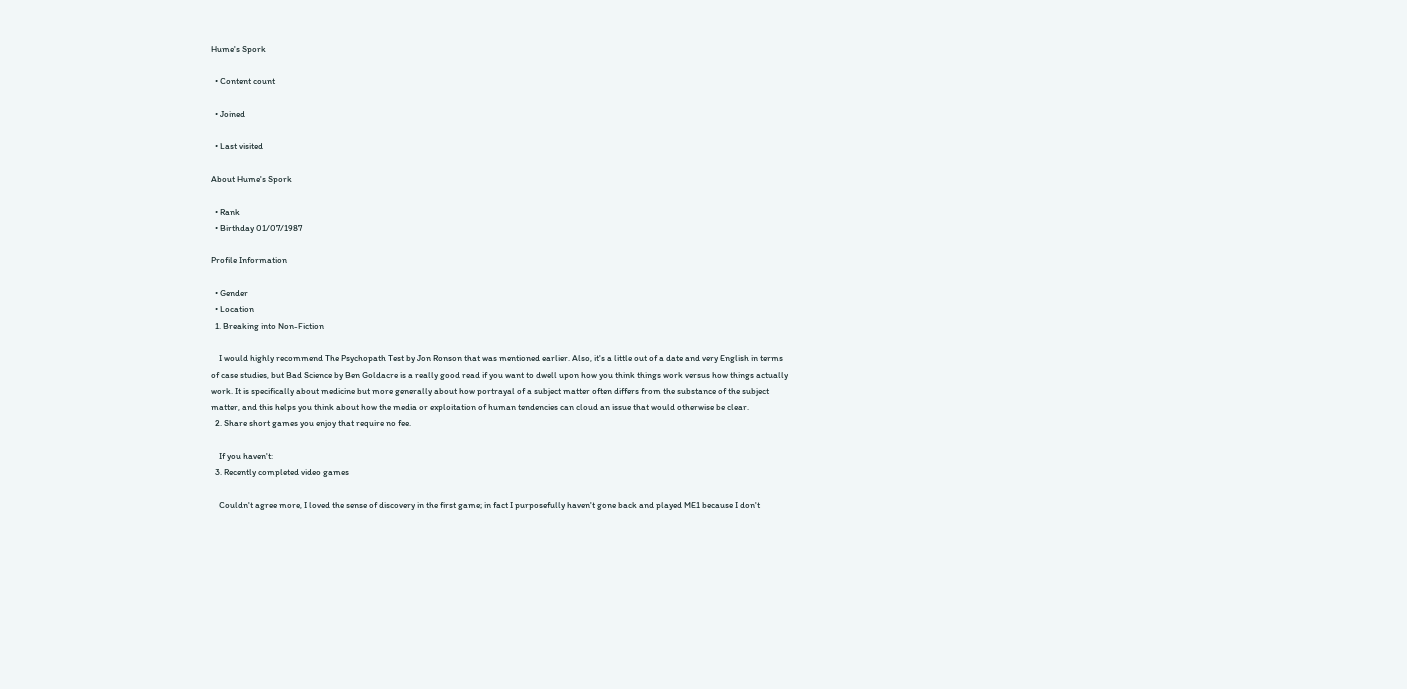Hume's Spork

  • Content count

  • Joined

  • Last visited

About Hume's Spork

  • Rank
  • Birthday 01/07/1987

Profile Information

  • Gender
  • Location
  1. Breaking into Non-Fiction

    I would highly recommend The Psychopath Test by Jon Ronson that was mentioned earlier. Also, it's a little out of a date and very English in terms of case studies, but Bad Science by Ben Goldacre is a really good read if you want to dwell upon how you think things work versus how things actually work. It is specifically about medicine but more generally about how portrayal of a subject matter often differs from the substance of the subject matter, and this helps you think about how the media or exploitation of human tendencies can cloud an issue that would otherwise be clear.
  2. Share short games you enjoy that require no fee.

    If you haven't:
  3. Recently completed video games

    Couldn't agree more, I loved the sense of discovery in the first game; in fact I purposefully haven't gone back and played ME1 because I don't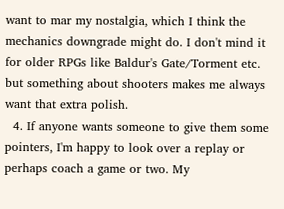want to mar my nostalgia, which I think the mechanics downgrade might do. I don't mind it for older RPGs like Baldur's Gate/Torment etc. but something about shooters makes me always want that extra polish.
  4. If anyone wants someone to give them some pointers, I'm happy to look over a replay or perhaps coach a game or two. My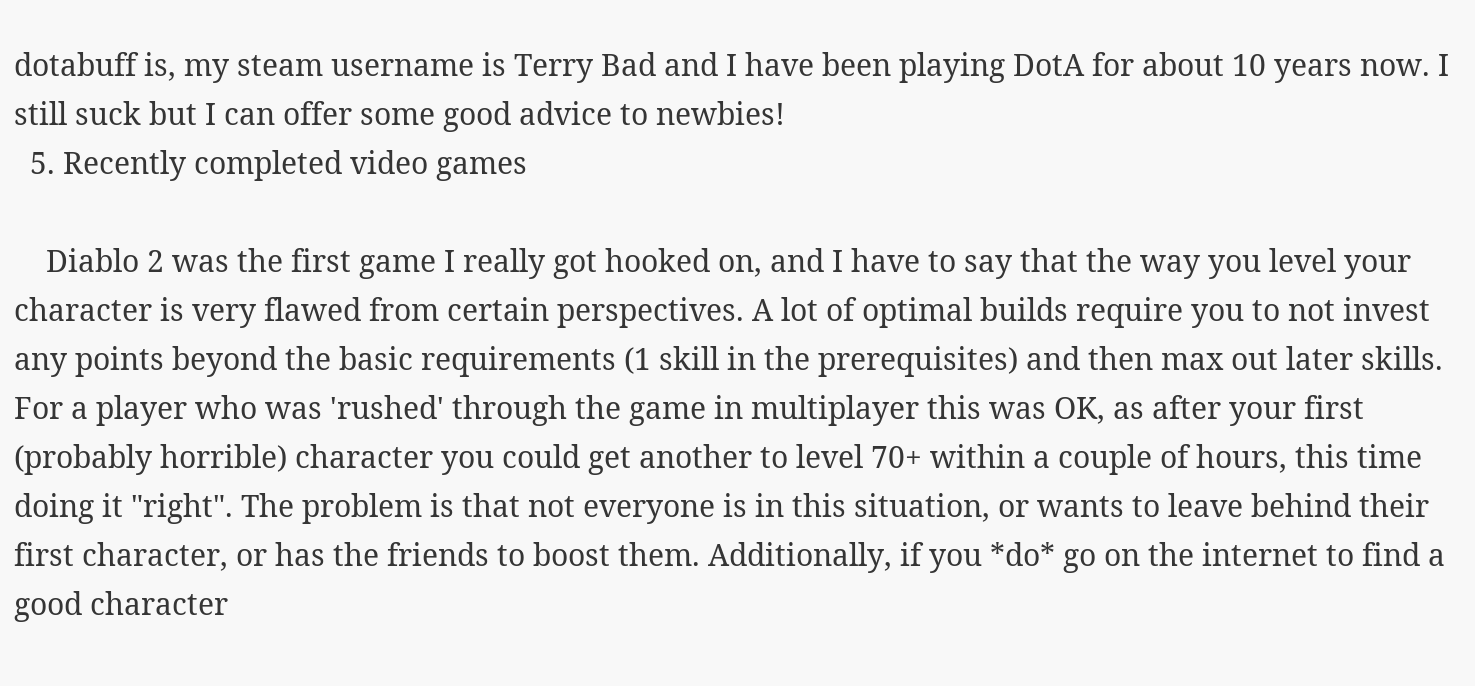dotabuff is, my steam username is Terry Bad and I have been playing DotA for about 10 years now. I still suck but I can offer some good advice to newbies!
  5. Recently completed video games

    Diablo 2 was the first game I really got hooked on, and I have to say that the way you level your character is very flawed from certain perspectives. A lot of optimal builds require you to not invest any points beyond the basic requirements (1 skill in the prerequisites) and then max out later skills. For a player who was 'rushed' through the game in multiplayer this was OK, as after your first (probably horrible) character you could get another to level 70+ within a couple of hours, this time doing it "right". The problem is that not everyone is in this situation, or wants to leave behind their first character, or has the friends to boost them. Additionally, if you *do* go on the internet to find a good character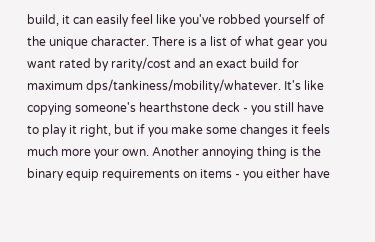build, it can easily feel like you've robbed yourself of the unique character. There is a list of what gear you want rated by rarity/cost and an exact build for maximum dps/tankiness/mobility/whatever. It's like copying someone's hearthstone deck - you still have to play it right, but if you make some changes it feels much more your own. Another annoying thing is the binary equip requirements on items - you either have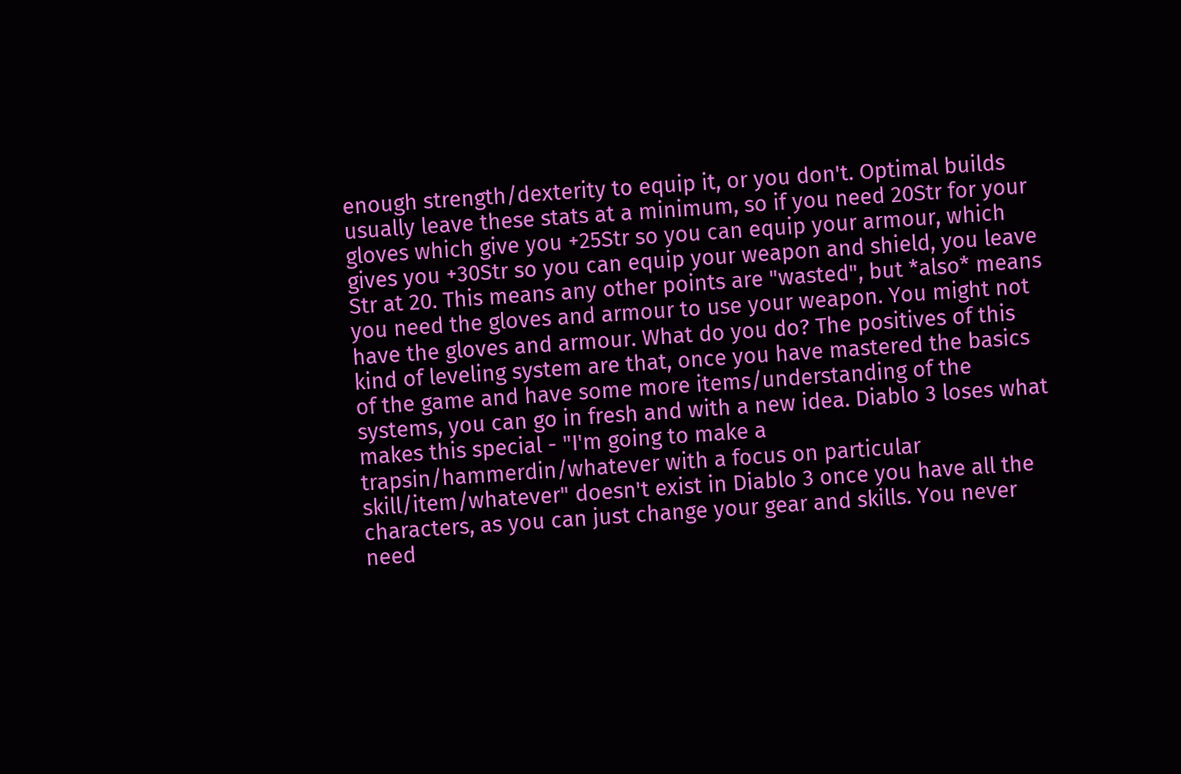enough strength/dexterity to equip it, or you don't. Optimal builds usually leave these stats at a minimum, so if you need 20Str for your gloves which give you +25Str so you can equip your armour, which gives you +30Str so you can equip your weapon and shield, you leave Str at 20. This means any other points are "wasted", but *also* means you need the gloves and armour to use your weapon. You might not have the gloves and armour. What do you do? The positives of this kind of leveling system are that, once you have mastered the basics of the game and have some more items/understanding of the systems, you can go in fresh and with a new idea. Diablo 3 loses what makes this special - "I'm going to make a trapsin/hammerdin/whatever with a focus on particular skill/item/whatever" doesn't exist in Diablo 3 once you have all the characters, as you can just change your gear and skills. You never need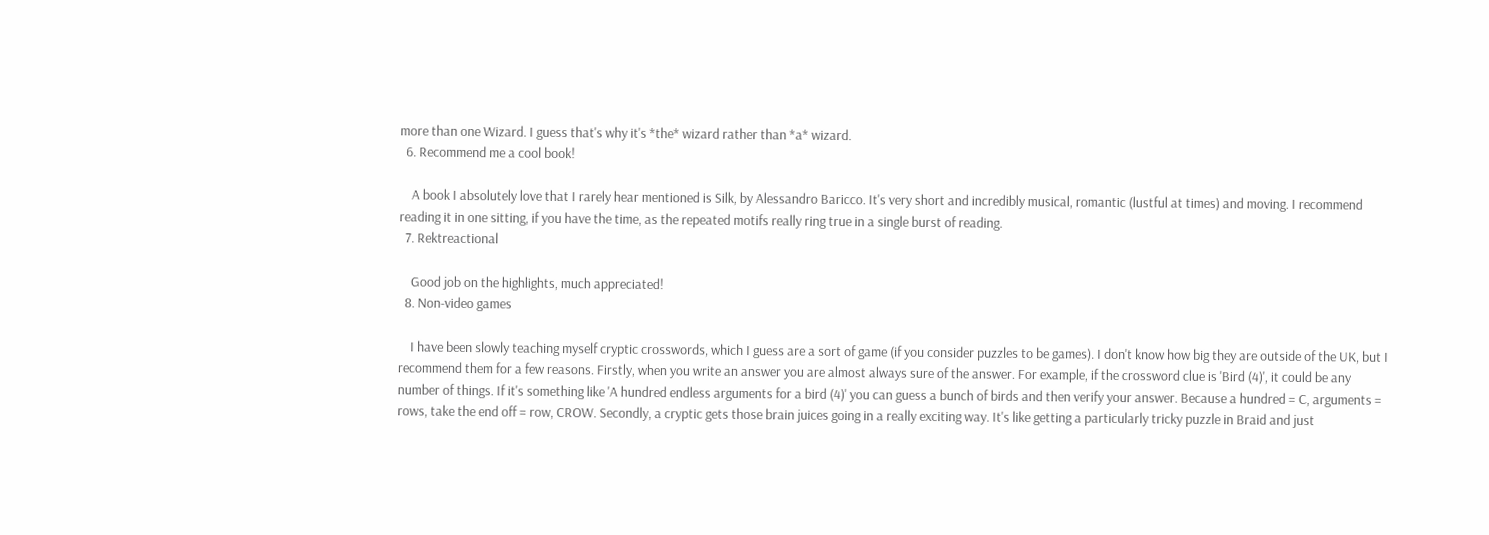more than one Wizard. I guess that's why it's *the* wizard rather than *a* wizard.
  6. Recommend me a cool book!

    A book I absolutely love that I rarely hear mentioned is Silk, by Alessandro Baricco. It's very short and incredibly musical, romantic (lustful at times) and moving. I recommend reading it in one sitting, if you have the time, as the repeated motifs really ring true in a single burst of reading.
  7. Rektreactional

    Good job on the highlights, much appreciated!
  8. Non-video games

    I have been slowly teaching myself cryptic crosswords, which I guess are a sort of game (if you consider puzzles to be games). I don't know how big they are outside of the UK, but I recommend them for a few reasons. Firstly, when you write an answer you are almost always sure of the answer. For example, if the crossword clue is 'Bird (4)', it could be any number of things. If it's something like 'A hundred endless arguments for a bird (4)' you can guess a bunch of birds and then verify your answer. Because a hundred = C, arguments = rows, take the end off = row, CROW. Secondly, a cryptic gets those brain juices going in a really exciting way. It's like getting a particularly tricky puzzle in Braid and just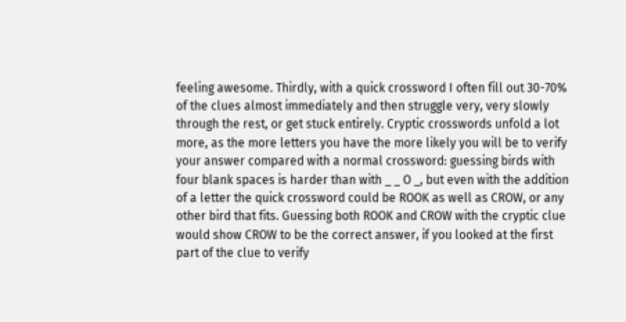feeling awesome. Thirdly, with a quick crossword I often fill out 30-70% of the clues almost immediately and then struggle very, very slowly through the rest, or get stuck entirely. Cryptic crosswords unfold a lot more, as the more letters you have the more likely you will be to verify your answer compared with a normal crossword: guessing birds with four blank spaces is harder than with _ _ O _, but even with the addition of a letter the quick crossword could be ROOK as well as CROW, or any other bird that fits. Guessing both ROOK and CROW with the cryptic clue would show CROW to be the correct answer, if you looked at the first part of the clue to verify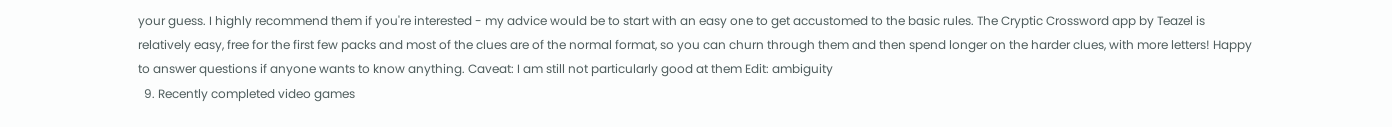your guess. I highly recommend them if you're interested - my advice would be to start with an easy one to get accustomed to the basic rules. The Cryptic Crossword app by Teazel is relatively easy, free for the first few packs and most of the clues are of the normal format, so you can churn through them and then spend longer on the harder clues, with more letters! Happy to answer questions if anyone wants to know anything. Caveat: I am still not particularly good at them Edit: ambiguity
  9. Recently completed video games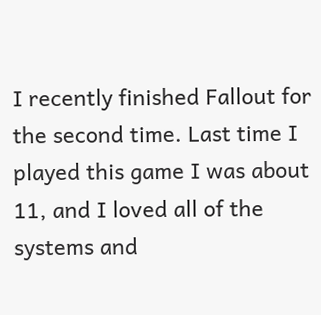I recently finished Fallout for the second time. Last time I played this game I was about 11, and I loved all of the systems and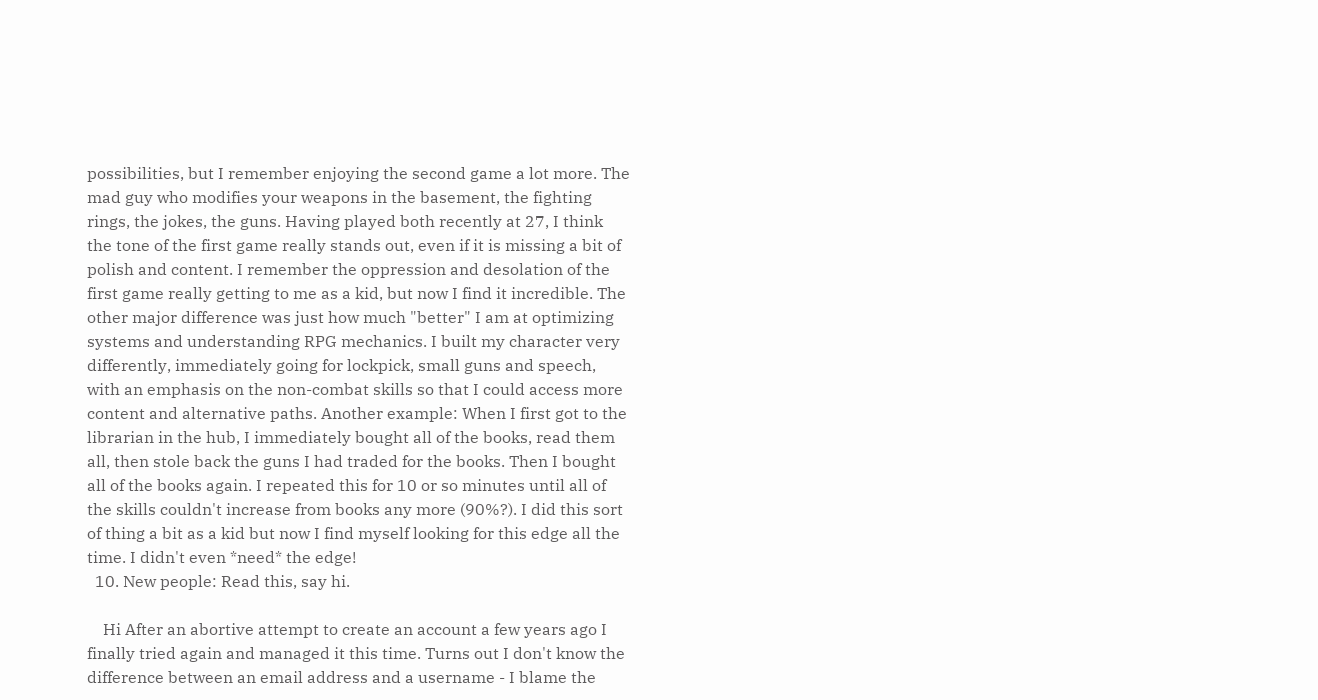possibilities, but I remember enjoying the second game a lot more. The mad guy who modifies your weapons in the basement, the fighting rings, the jokes, the guns. Having played both recently at 27, I think the tone of the first game really stands out, even if it is missing a bit of polish and content. I remember the oppression and desolation of the first game really getting to me as a kid, but now I find it incredible. The other major difference was just how much "better" I am at optimizing systems and understanding RPG mechanics. I built my character very differently, immediately going for lockpick, small guns and speech, with an emphasis on the non-combat skills so that I could access more content and alternative paths. Another example: When I first got to the librarian in the hub, I immediately bought all of the books, read them all, then stole back the guns I had traded for the books. Then I bought all of the books again. I repeated this for 10 or so minutes until all of the skills couldn't increase from books any more (90%?). I did this sort of thing a bit as a kid but now I find myself looking for this edge all the time. I didn't even *need* the edge!
  10. New people: Read this, say hi.

    Hi After an abortive attempt to create an account a few years ago I finally tried again and managed it this time. Turns out I don't know the difference between an email address and a username - I blame the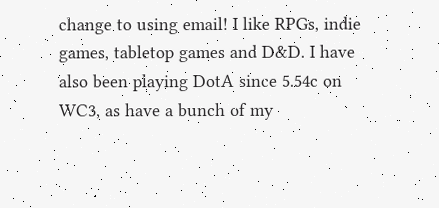change to using email! I like RPGs, indie games, tabletop games and D&D. I have also been playing DotA since 5.54c on WC3, as have a bunch of my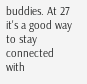buddies. At 27 it's a good way to stay connected with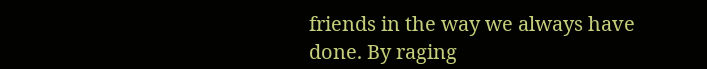friends in the way we always have done. By raging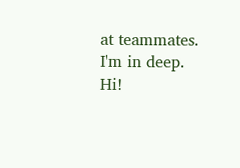at teammates. I'm in deep. Hi!